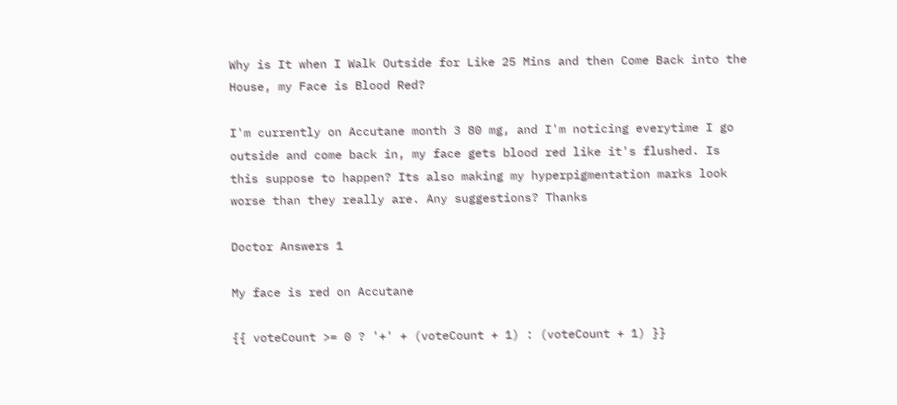Why is It when I Walk Outside for Like 25 Mins and then Come Back into the House, my Face is Blood Red?

I'm currently on Accutane month 3 80 mg, and I'm noticing everytime I go outside and come back in, my face gets blood red like it's flushed. Is this suppose to happen? Its also making my hyperpigmentation marks look worse than they really are. Any suggestions? Thanks

Doctor Answers 1

My face is red on Accutane

{{ voteCount >= 0 ? '+' + (voteCount + 1) : (voteCount + 1) }}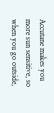Accutane makes you more sun sensitive, so when you go outside,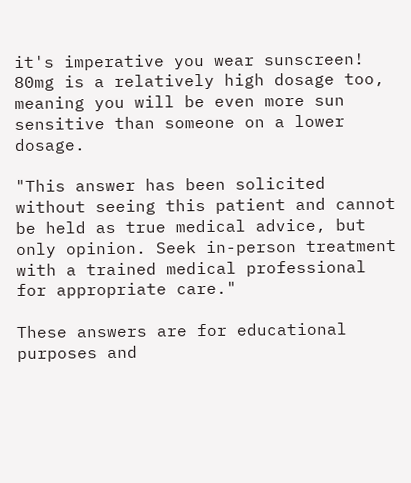it's imperative you wear sunscreen! 80mg is a relatively high dosage too, meaning you will be even more sun sensitive than someone on a lower dosage.

"This answer has been solicited without seeing this patient and cannot be held as true medical advice, but only opinion. Seek in-person treatment with a trained medical professional for appropriate care."

These answers are for educational purposes and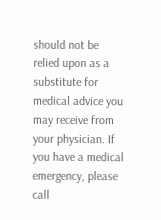should not be relied upon as a substitute for medical advice you may receive from your physician. If you have a medical emergency, please call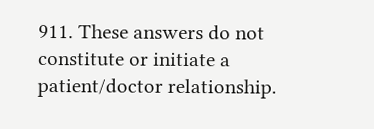911. These answers do not constitute or initiate a patient/doctor relationship.